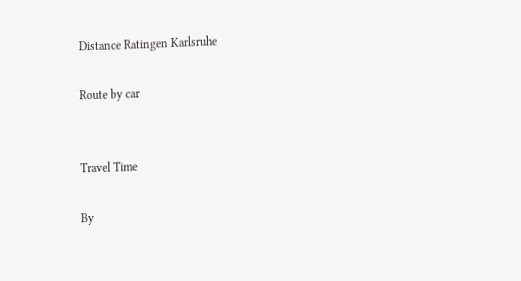Distance Ratingen Karlsruhe

Route by car


Travel Time

By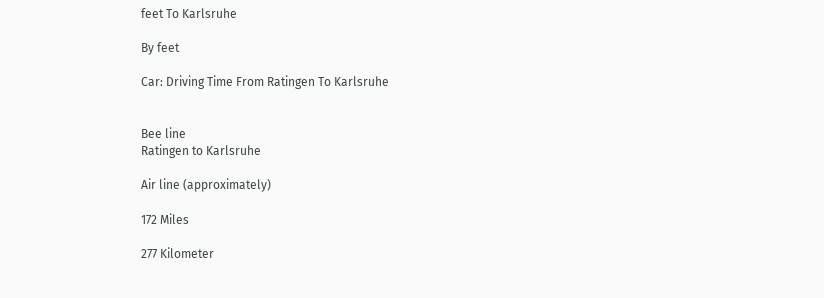feet To Karlsruhe

By feet

Car: Driving Time From Ratingen To Karlsruhe


Bee line
Ratingen to Karlsruhe

Air line (approximately)

172 Miles

277 Kilometer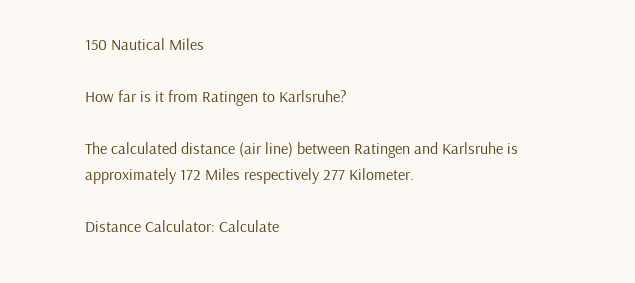150 Nautical Miles

How far is it from Ratingen to Karlsruhe?

The calculated distance (air line) between Ratingen and Karlsruhe is approximately 172 Miles respectively 277 Kilometer.

Distance Calculator: Calculate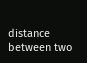distance between two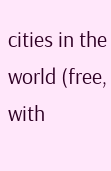cities in the world (free, with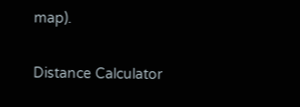map).

Distance Calculator